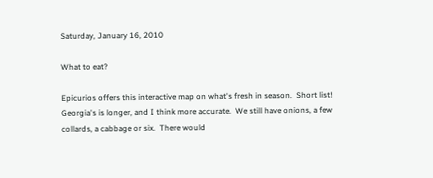Saturday, January 16, 2010

What to eat?

Epicurios offers this interactive map on what's fresh in season.  Short list!  Georgia's is longer, and I think more accurate.  We still have onions, a few collards, a cabbage or six.  There would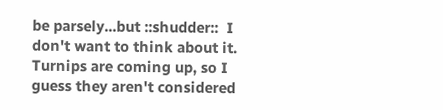be parsely...but ::shudder::  I don't want to think about it.   Turnips are coming up, so I guess they aren't considered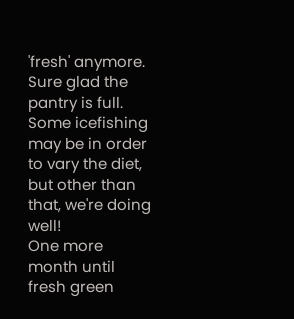'fresh' anymore.
Sure glad the pantry is full.  Some icefishing may be in order to vary the diet, but other than that, we're doing well!
One more month until fresh green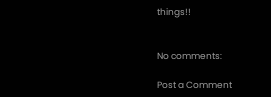things!!


No comments:

Post a Comment